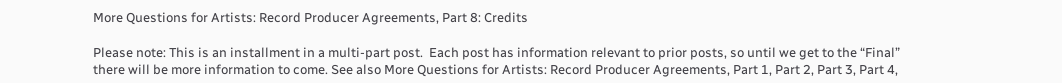More Questions for Artists: Record Producer Agreements, Part 8: Credits

Please note: This is an installment in a multi-part post.  Each post has information relevant to prior posts, so until we get to the “Final” there will be more information to come. See also More Questions for Artists: Record Producer Agreements, Part 1, Part 2, Part 3, Part 4,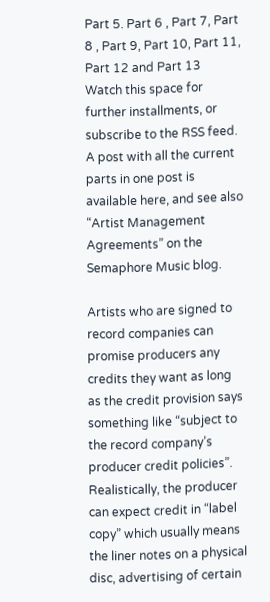Part 5. Part 6 , Part 7, Part 8 , Part 9, Part 10, Part 11, Part 12 and Part 13  Watch this space for further installments, or subscribe to the RSS feed.  A post with all the current parts in one post is available here, and see also “Artist Management Agreements” on the Semaphore Music blog.

Artists who are signed to record companies can promise producers any credits they want as long as the credit provision says something like “subject to the record company’s producer credit policies”.  Realistically, the producer can expect credit in “label copy” which usually means the liner notes on a physical disc, advertising of certain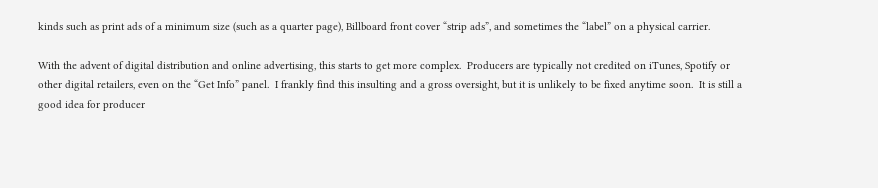kinds such as print ads of a minimum size (such as a quarter page), Billboard front cover “strip ads”, and sometimes the “label” on a physical carrier.

With the advent of digital distribution and online advertising, this starts to get more complex.  Producers are typically not credited on iTunes, Spotify or other digital retailers, even on the “Get Info” panel.  I frankly find this insulting and a gross oversight, but it is unlikely to be fixed anytime soon.  It is still a good idea for producer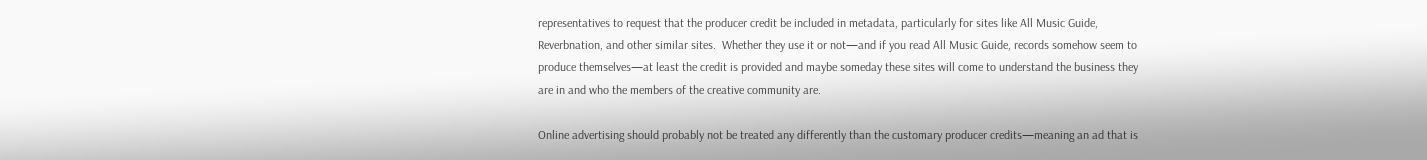representatives to request that the producer credit be included in metadata, particularly for sites like All Music Guide, Reverbnation, and other similar sites.  Whether they use it or not—and if you read All Music Guide, records somehow seem to produce themselves—at least the credit is provided and maybe someday these sites will come to understand the business they are in and who the members of the creative community are.

Online advertising should probably not be treated any differently than the customary producer credits—meaning an ad that is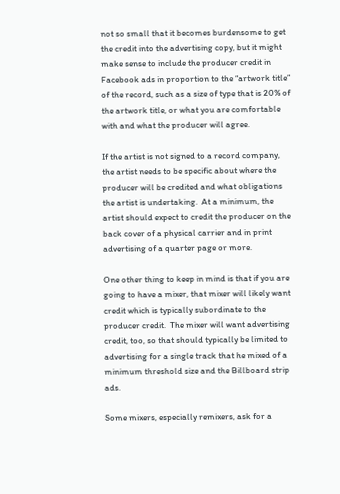not so small that it becomes burdensome to get the credit into the advertising copy, but it might make sense to include the producer credit in Facebook ads in proportion to the “artwork title” of the record, such as a size of type that is 20% of the artwork title, or what you are comfortable with and what the producer will agree.

If the artist is not signed to a record company, the artist needs to be specific about where the producer will be credited and what obligations the artist is undertaking.  At a minimum, the artist should expect to credit the producer on the back cover of a physical carrier and in print advertising of a quarter page or more.

One other thing to keep in mind is that if you are going to have a mixer, that mixer will likely want credit which is typically subordinate to the producer credit.  The mixer will want advertising credit, too, so that should typically be limited to advertising for a single track that he mixed of a minimum threshold size and the Billboard strip ads.

Some mixers, especially remixers, ask for a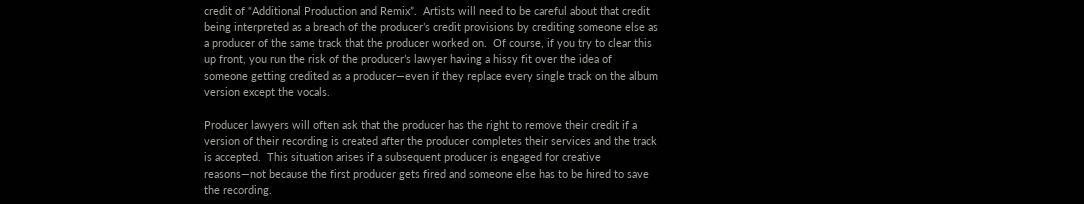credit of “Additional Production and Remix”.  Artists will need to be careful about that credit being interpreted as a breach of the producer’s credit provisions by crediting someone else as a producer of the same track that the producer worked on.  Of course, if you try to clear this up front, you run the risk of the producer’s lawyer having a hissy fit over the idea of someone getting credited as a producer—even if they replace every single track on the album version except the vocals.

Producer lawyers will often ask that the producer has the right to remove their credit if a version of their recording is created after the producer completes their services and the track is accepted.  This situation arises if a subsequent producer is engaged for creative reasons—not because the first producer gets fired and someone else has to be hired to save the recording.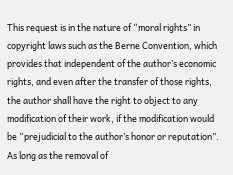This request is in the nature of “moral rights” in copyright laws such as the Berne Convention, which provides that independent of the author’s economic rights, and even after the transfer of those rights, the author shall have the right to object to any modification of their work, if the modification would be “prejudicial to the author’s honor or reputation”.  As long as the removal of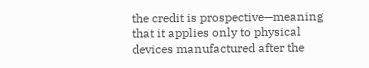the credit is prospective—meaning that it applies only to physical devices manufactured after the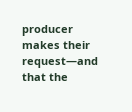producer makes their request—and that the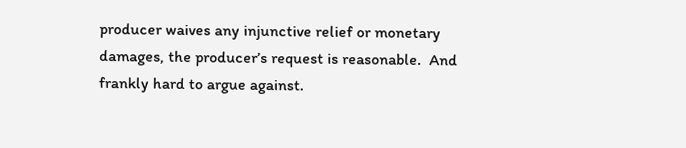producer waives any injunctive relief or monetary damages, the producer’s request is reasonable.  And frankly hard to argue against.